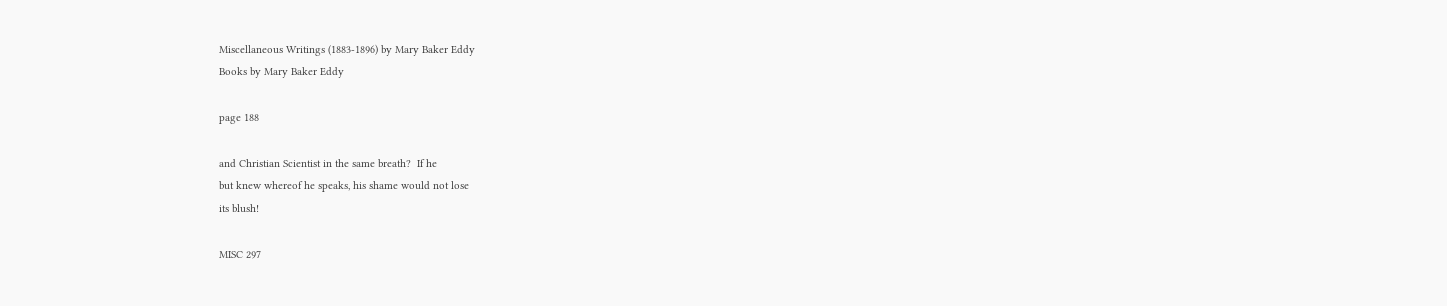Miscellaneous Writings (1883-1896) by Mary Baker Eddy
Books by Mary Baker Eddy

page 188

and Christian Scientist in the same breath?  If he
but knew whereof he speaks, his shame would not lose
its blush!

MISC 297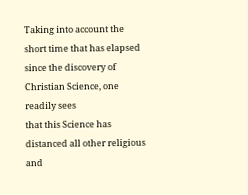Taking into account the short time that has elapsed
since the discovery of Christian Science, one readily sees
that this Science has distanced all other religious and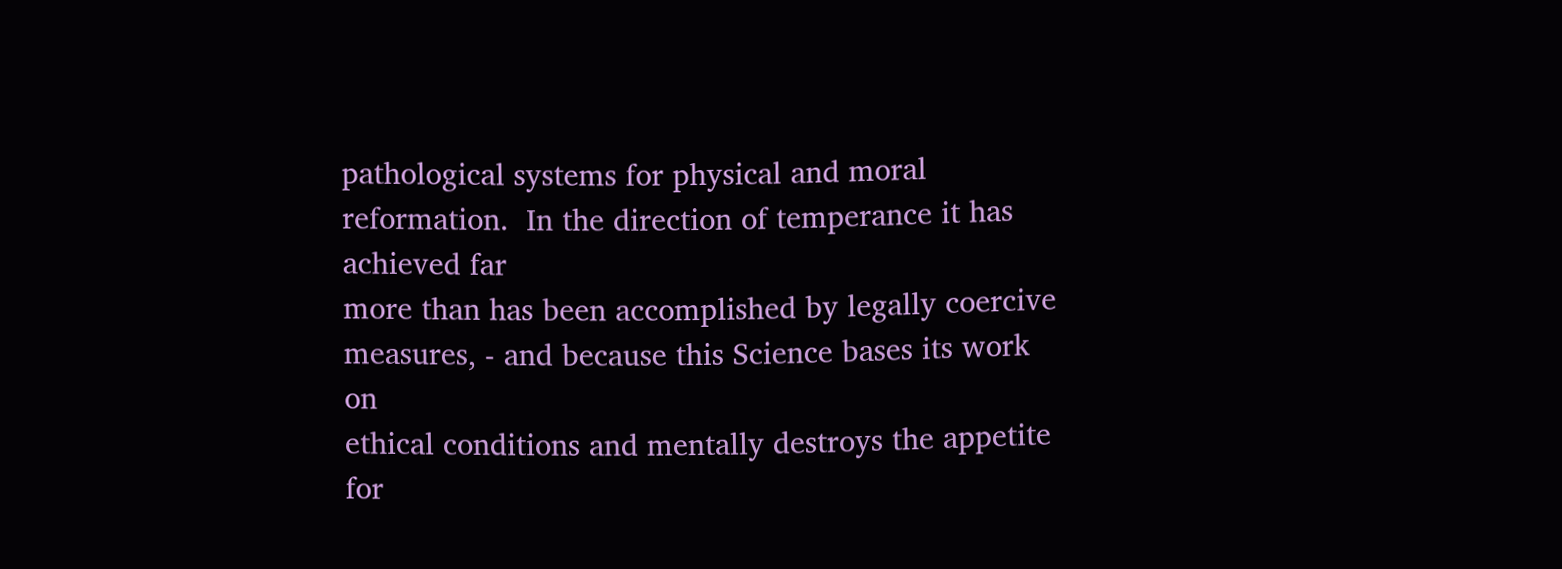pathological systems for physical and moral
reformation.  In the direction of temperance it has achieved far
more than has been accomplished by legally coercive
measures, - and because this Science bases its work on
ethical conditions and mentally destroys the appetite for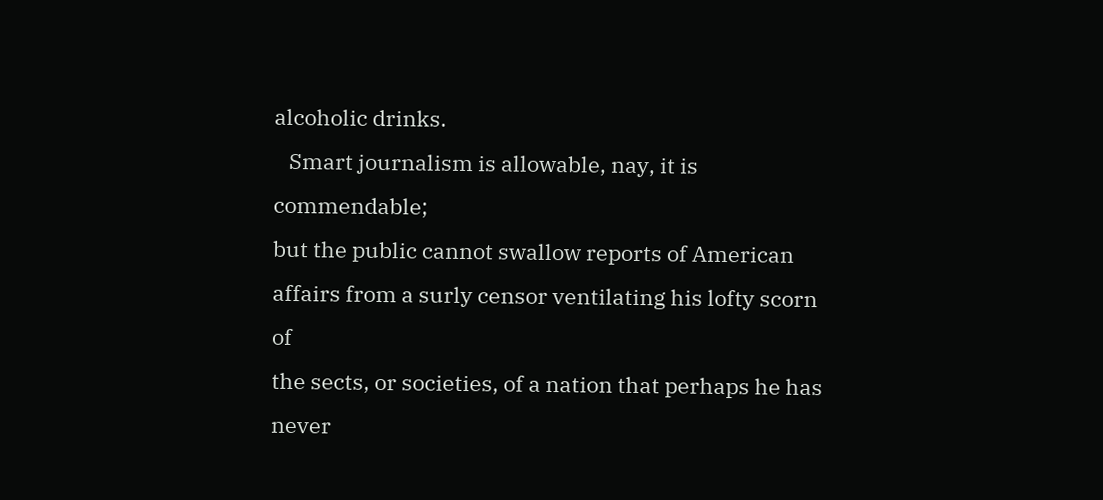alcoholic drinks.
   Smart journalism is allowable, nay, it is commendable;
but the public cannot swallow reports of American
affairs from a surly censor ventilating his lofty scorn of
the sects, or societies, of a nation that perhaps he has
never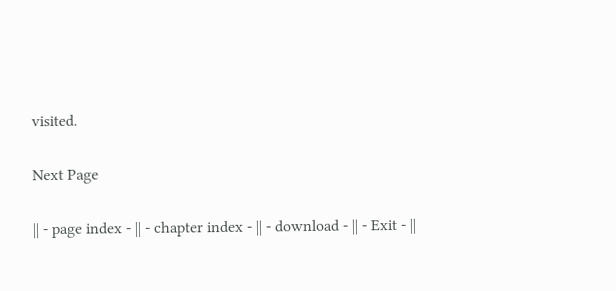visited.

Next Page

|| - page index - || - chapter index - || - download - || - Exit - ||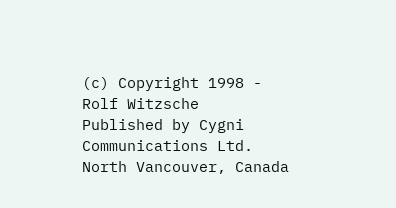(c) Copyright 1998 - Rolf Witzsche
Published by Cygni Communications Ltd. North Vancouver, Canada